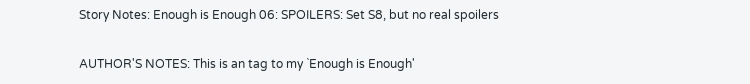Story Notes: Enough is Enough 06: SPOILERS: Set S8, but no real spoilers

AUTHOR'S NOTES: This is an tag to my `Enough is Enough'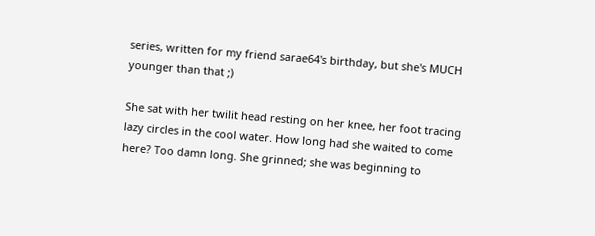series, written for my friend sarae64's birthday, but she's MUCH younger than that ;)

She sat with her twilit head resting on her knee, her foot tracing lazy circles in the cool water. How long had she waited to come here? Too damn long. She grinned; she was beginning to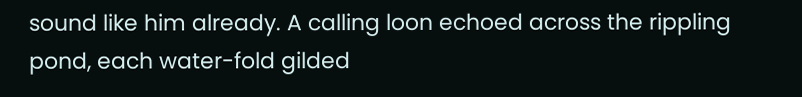sound like him already. A calling loon echoed across the rippling pond, each water-fold gilded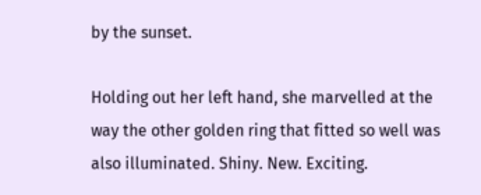by the sunset.

Holding out her left hand, she marvelled at the way the other golden ring that fitted so well was also illuminated. Shiny. New. Exciting.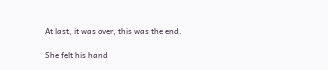At last, it was over, this was the end.

She felt his hand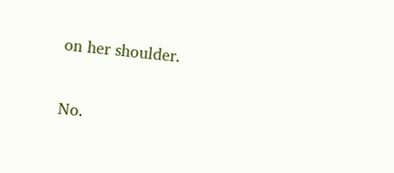on her shoulder.

No.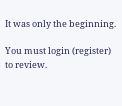It was only the beginning.

You must login (register) to review.